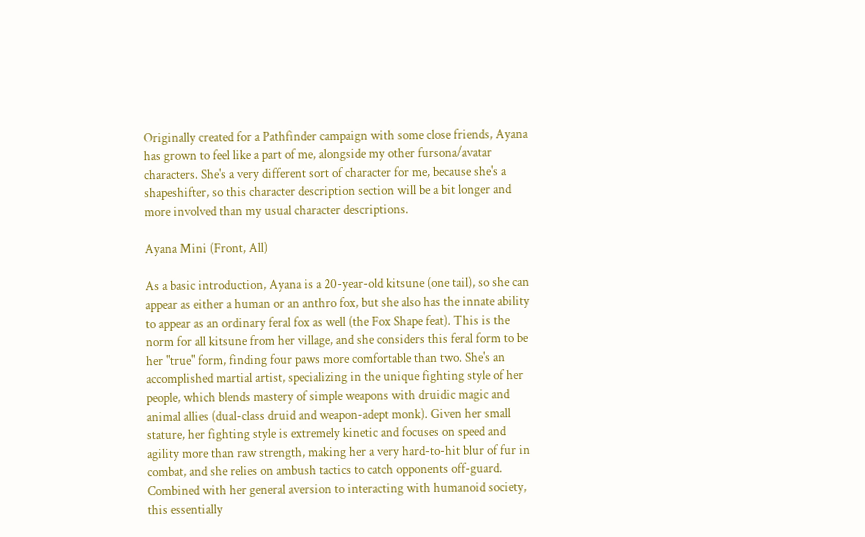Originally created for a Pathfinder campaign with some close friends, Ayana has grown to feel like a part of me, alongside my other fursona/avatar characters. She's a very different sort of character for me, because she's a shapeshifter, so this character description section will be a bit longer and more involved than my usual character descriptions.

Ayana Mini (Front, All)

As a basic introduction, Ayana is a 20-year-old kitsune (one tail), so she can appear as either a human or an anthro fox, but she also has the innate ability to appear as an ordinary feral fox as well (the Fox Shape feat). This is the norm for all kitsune from her village, and she considers this feral form to be her "true" form, finding four paws more comfortable than two. She's an accomplished martial artist, specializing in the unique fighting style of her people, which blends mastery of simple weapons with druidic magic and animal allies (dual-class druid and weapon-adept monk). Given her small stature, her fighting style is extremely kinetic and focuses on speed and agility more than raw strength, making her a very hard-to-hit blur of fur in combat, and she relies on ambush tactics to catch opponents off-guard. Combined with her general aversion to interacting with humanoid society, this essentially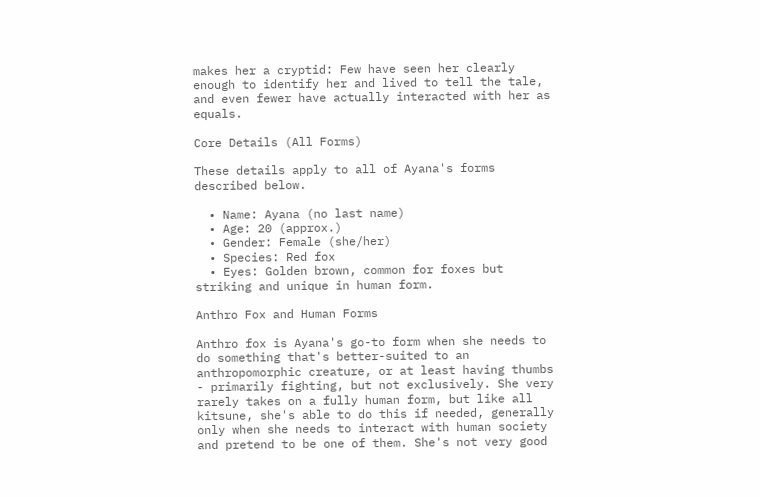makes her a cryptid: Few have seen her clearly enough to identify her and lived to tell the tale, and even fewer have actually interacted with her as equals.

Core Details (All Forms)

These details apply to all of Ayana's forms described below.

  • Name: Ayana (no last name)
  • Age: 20 (approx.)
  • Gender: Female (she/her)
  • Species: Red fox
  • Eyes: Golden brown, common for foxes but striking and unique in human form.

Anthro Fox and Human Forms

Anthro fox is Ayana's go-to form when she needs to do something that's better-suited to an anthropomorphic creature, or at least having thumbs - primarily fighting, but not exclusively. She very rarely takes on a fully human form, but like all kitsune, she's able to do this if needed, generally only when she needs to interact with human society and pretend to be one of them. She's not very good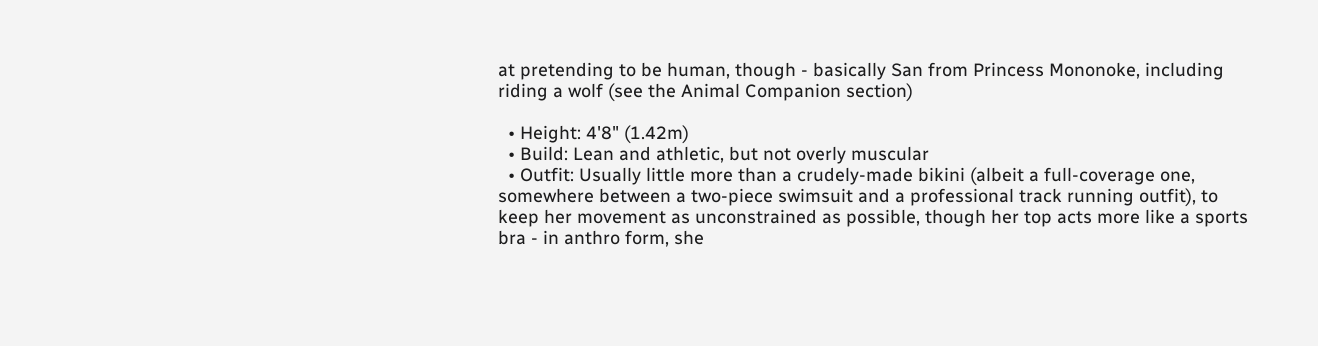at pretending to be human, though - basically San from Princess Mononoke, including riding a wolf (see the Animal Companion section)

  • Height: 4'8" (1.42m)
  • Build: Lean and athletic, but not overly muscular
  • Outfit: Usually little more than a crudely-made bikini (albeit a full-coverage one, somewhere between a two-piece swimsuit and a professional track running outfit), to keep her movement as unconstrained as possible, though her top acts more like a sports bra - in anthro form, she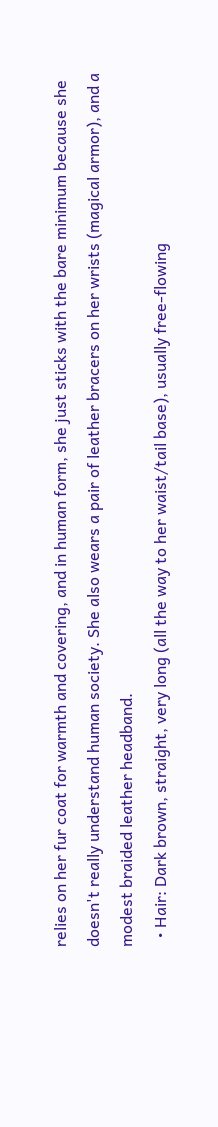relies on her fur coat for warmth and covering, and in human form, she just sticks with the bare minimum because she doesn't really understand human society. She also wears a pair of leather bracers on her wrists (magical armor), and a modest braided leather headband.
  • Hair: Dark brown, straight, very long (all the way to her waist/tail base), usually free-flowing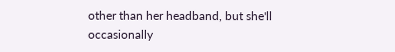other than her headband, but she'll occasionally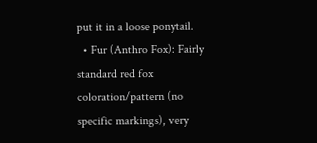put it in a loose ponytail.
  • Fur (Anthro Fox): Fairly standard red fox coloration/pattern (no specific markings), very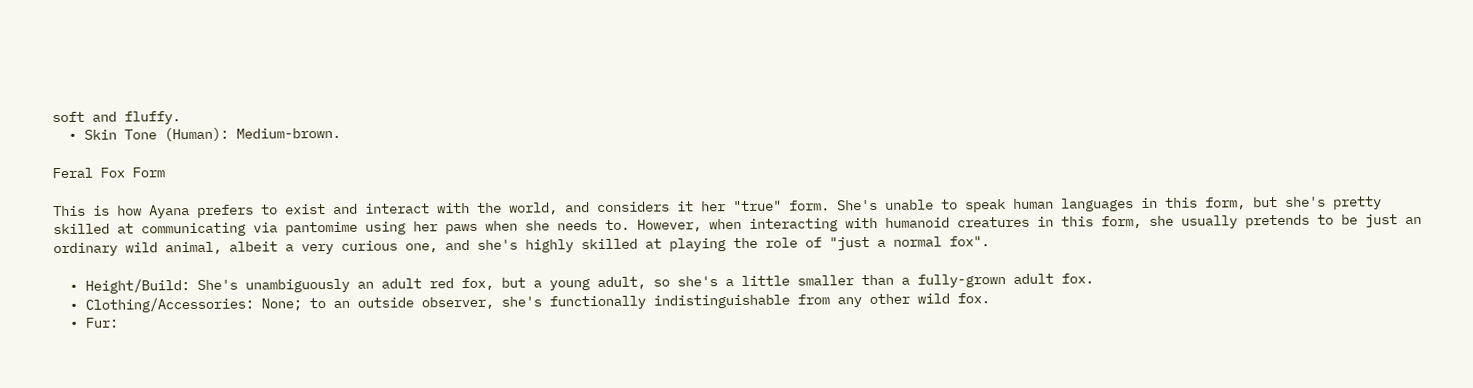soft and fluffy.
  • Skin Tone (Human): Medium-brown.

Feral Fox Form

This is how Ayana prefers to exist and interact with the world, and considers it her "true" form. She's unable to speak human languages in this form, but she's pretty skilled at communicating via pantomime using her paws when she needs to. However, when interacting with humanoid creatures in this form, she usually pretends to be just an ordinary wild animal, albeit a very curious one, and she's highly skilled at playing the role of "just a normal fox".

  • Height/Build: She's unambiguously an adult red fox, but a young adult, so she's a little smaller than a fully-grown adult fox.
  • Clothing/Accessories: None; to an outside observer, she's functionally indistinguishable from any other wild fox.
  • Fur: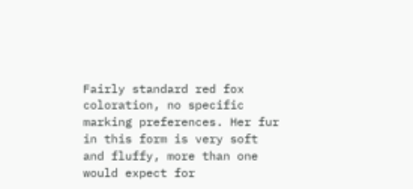Fairly standard red fox coloration, no specific marking preferences. Her fur in this form is very soft and fluffy, more than one would expect for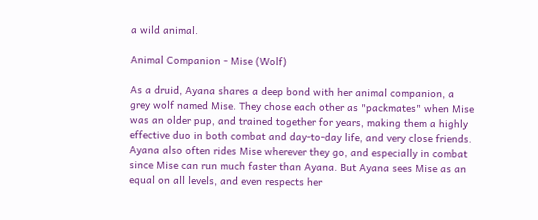a wild animal.

Animal Companion - Mise (Wolf)

As a druid, Ayana shares a deep bond with her animal companion, a grey wolf named Mise. They chose each other as "packmates" when Mise was an older pup, and trained together for years, making them a highly effective duo in both combat and day-to-day life, and very close friends. Ayana also often rides Mise wherever they go, and especially in combat since Mise can run much faster than Ayana. But Ayana sees Mise as an equal on all levels, and even respects her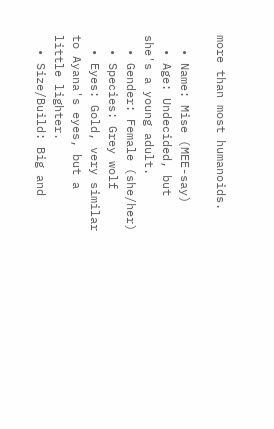more than most humanoids.

  • Name: Mise (MEE-say)
  • Age: Undecided, but she's a young adult.
  • Gender: Female (she/her)
  • Species: Grey wolf
  • Eyes: Gold, very similar to Ayana's eyes, but a little lighter.
  • Size/Build: Big and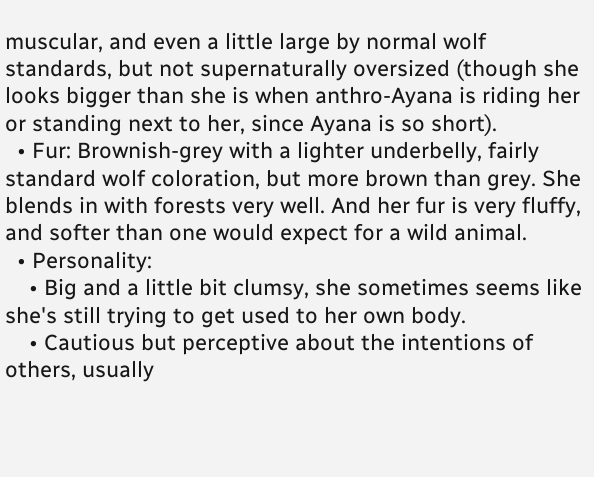muscular, and even a little large by normal wolf standards, but not supernaturally oversized (though she looks bigger than she is when anthro-Ayana is riding her or standing next to her, since Ayana is so short).
  • Fur: Brownish-grey with a lighter underbelly, fairly standard wolf coloration, but more brown than grey. She blends in with forests very well. And her fur is very fluffy, and softer than one would expect for a wild animal.
  • Personality:
    • Big and a little bit clumsy, she sometimes seems like she's still trying to get used to her own body.
    • Cautious but perceptive about the intentions of others, usually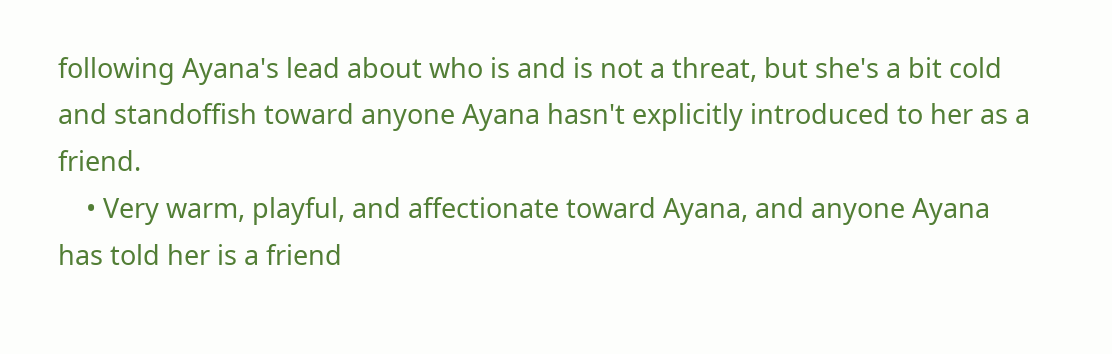following Ayana's lead about who is and is not a threat, but she's a bit cold and standoffish toward anyone Ayana hasn't explicitly introduced to her as a friend.
    • Very warm, playful, and affectionate toward Ayana, and anyone Ayana has told her is a friend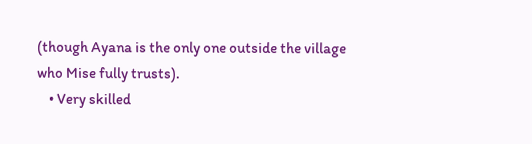(though Ayana is the only one outside the village who Mise fully trusts).
    • Very skilled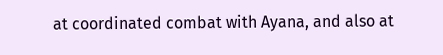at coordinated combat with Ayana, and also at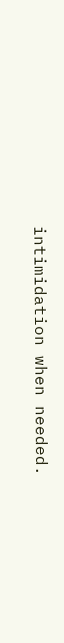intimidation when needed.